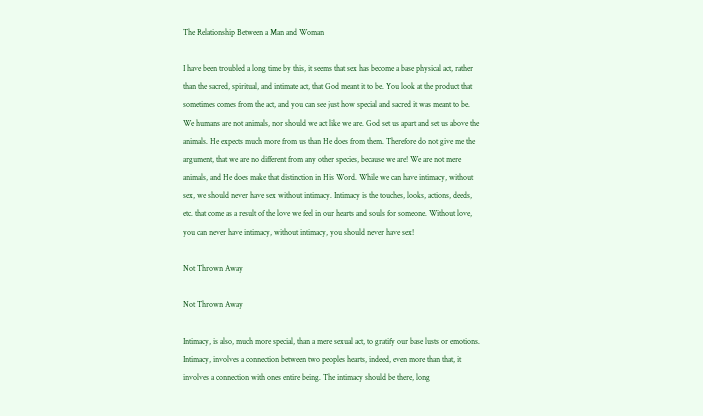The Relationship Between a Man and Woman

I have been troubled a long time by this, it seems that sex has become a base physical act, rather than the sacred, spiritual, and intimate act, that God meant it to be. You look at the product that sometimes comes from the act, and you can see just how special and sacred it was meant to be. We humans are not animals, nor should we act like we are. God set us apart and set us above the animals. He expects much more from us than He does from them. Therefore do not give me the argument, that we are no different from any other species, because we are! We are not mere animals, and He does make that distinction in His Word. While we can have intimacy, without sex, we should never have sex without intimacy. Intimacy is the touches, looks, actions, deeds, etc. that come as a result of the love we feel in our hearts and souls for someone. Without love, you can never have intimacy, without intimacy, you should never have sex!

Not Thrown Away

Not Thrown Away

Intimacy, is also, much more special, than a mere sexual act, to gratify our base lusts or emotions. Intimacy, involves a connection between two peoples hearts, indeed, even more than that, it involves a connection with ones entire being. The intimacy should be there, long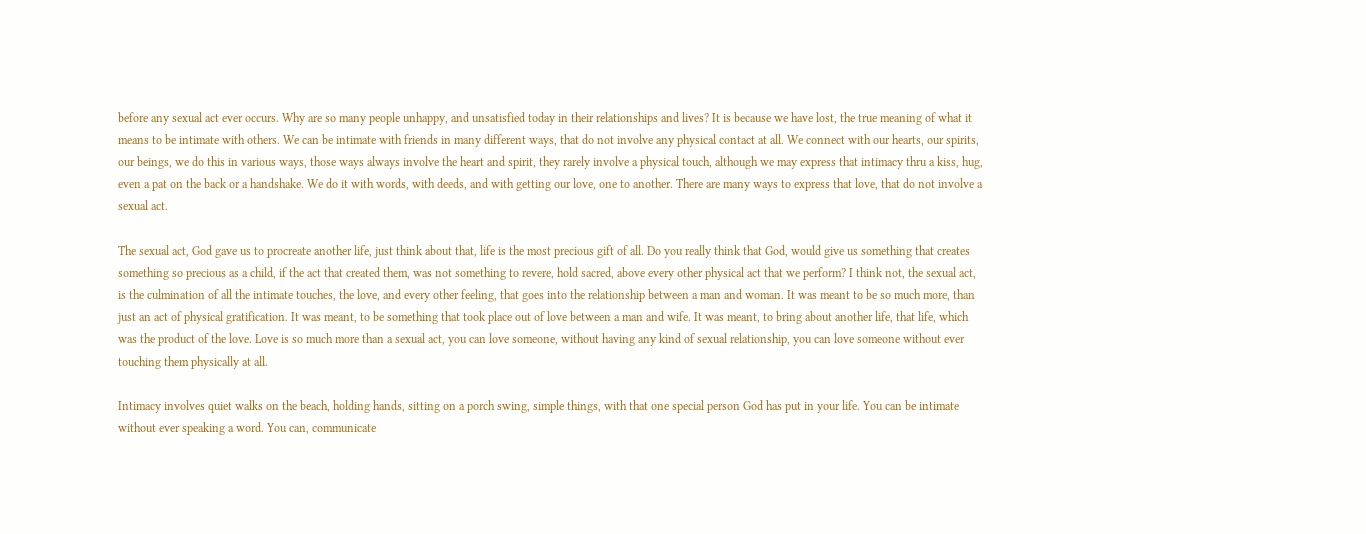before any sexual act ever occurs. Why are so many people unhappy, and unsatisfied today in their relationships and lives? It is because we have lost, the true meaning of what it means to be intimate with others. We can be intimate with friends in many different ways, that do not involve any physical contact at all. We connect with our hearts, our spirits, our beings, we do this in various ways, those ways always involve the heart and spirit, they rarely involve a physical touch, although we may express that intimacy thru a kiss, hug, even a pat on the back or a handshake. We do it with words, with deeds, and with getting our love, one to another. There are many ways to express that love, that do not involve a sexual act.

The sexual act, God gave us to procreate another life, just think about that, life is the most precious gift of all. Do you really think that God, would give us something that creates something so precious as a child, if the act that created them, was not something to revere, hold sacred, above every other physical act that we perform? I think not, the sexual act, is the culmination of all the intimate touches, the love, and every other feeling, that goes into the relationship between a man and woman. It was meant to be so much more, than just an act of physical gratification. It was meant, to be something that took place out of love between a man and wife. It was meant, to bring about another life, that life, which was the product of the love. Love is so much more than a sexual act, you can love someone, without having any kind of sexual relationship, you can love someone without ever touching them physically at all.

Intimacy involves quiet walks on the beach, holding hands, sitting on a porch swing, simple things, with that one special person God has put in your life. You can be intimate without ever speaking a word. You can, communicate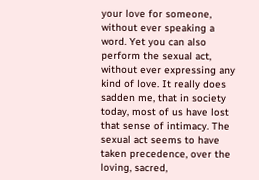your love for someone, without ever speaking a word. Yet you can also perform the sexual act, without ever expressing any kind of love. It really does sadden me, that in society today, most of us have lost that sense of intimacy. The sexual act seems to have taken precedence, over the loving, sacred,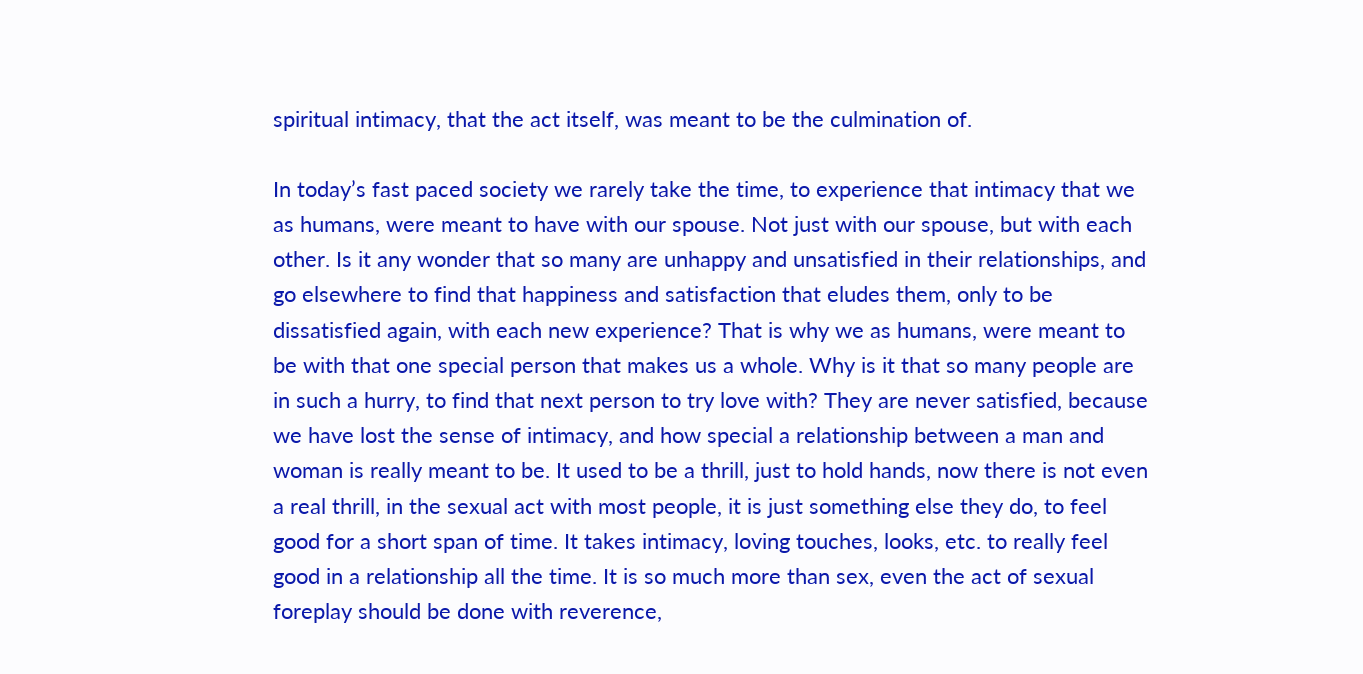spiritual intimacy, that the act itself, was meant to be the culmination of.

In today’s fast paced society we rarely take the time, to experience that intimacy that we as humans, were meant to have with our spouse. Not just with our spouse, but with each other. Is it any wonder that so many are unhappy and unsatisfied in their relationships, and go elsewhere to find that happiness and satisfaction that eludes them, only to be dissatisfied again, with each new experience? That is why we as humans, were meant to be with that one special person that makes us a whole. Why is it that so many people are in such a hurry, to find that next person to try love with? They are never satisfied, because we have lost the sense of intimacy, and how special a relationship between a man and woman is really meant to be. It used to be a thrill, just to hold hands, now there is not even a real thrill, in the sexual act with most people, it is just something else they do, to feel good for a short span of time. It takes intimacy, loving touches, looks, etc. to really feel good in a relationship all the time. It is so much more than sex, even the act of sexual foreplay should be done with reverence,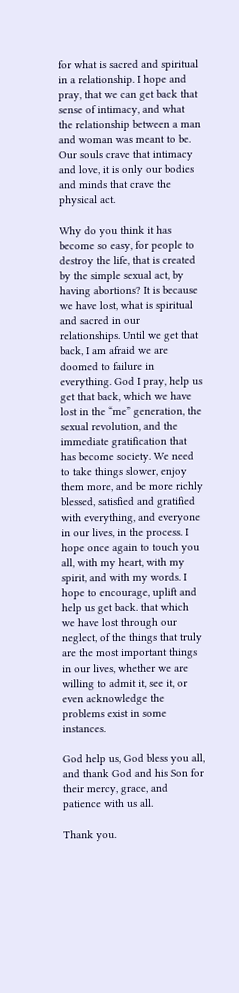for what is sacred and spiritual in a relationship. I hope and pray, that we can get back that sense of intimacy, and what the relationship between a man and woman was meant to be. Our souls crave that intimacy and love, it is only our bodies and minds that crave the physical act.

Why do you think it has become so easy, for people to destroy the life, that is created by the simple sexual act, by having abortions? It is because we have lost, what is spiritual and sacred in our relationships. Until we get that back, I am afraid we are doomed to failure in everything. God I pray, help us get that back, which we have lost in the “me” generation, the sexual revolution, and the immediate gratification that has become society. We need to take things slower, enjoy them more, and be more richly blessed, satisfied and gratified with everything, and everyone in our lives, in the process. I hope once again to touch you all, with my heart, with my spirit, and with my words. I hope to encourage, uplift and help us get back. that which we have lost through our neglect, of the things that truly are the most important things in our lives, whether we are willing to admit it, see it, or even acknowledge the problems exist in some instances.

God help us, God bless you all, and thank God and his Son for their mercy, grace, and patience with us all.

Thank you.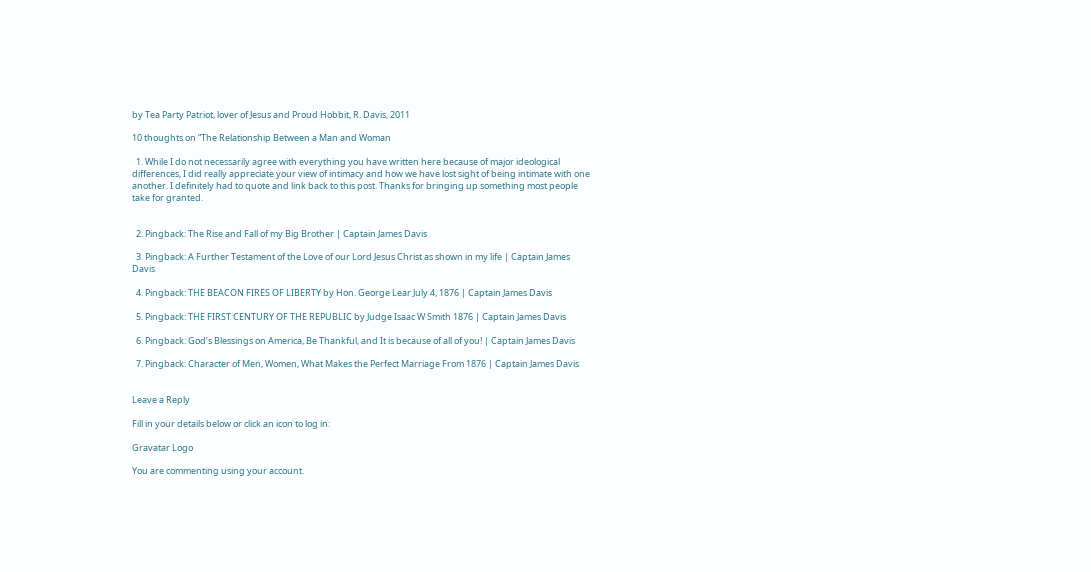by Tea Party Patriot, lover of Jesus and Proud Hobbit, R. Davis, 2011

10 thoughts on “The Relationship Between a Man and Woman

  1. While I do not necessarily agree with everything you have written here because of major ideological differences, I did really appreciate your view of intimacy and how we have lost sight of being intimate with one another. I definitely had to quote and link back to this post. Thanks for bringing up something most people take for granted.


  2. Pingback: The Rise and Fall of my Big Brother | Captain James Davis

  3. Pingback: A Further Testament of the Love of our Lord Jesus Christ as shown in my life | Captain James Davis

  4. Pingback: THE BEACON FIRES OF LIBERTY by Hon. George Lear July 4, 1876 | Captain James Davis

  5. Pingback: THE FIRST CENTURY OF THE REPUBLIC by Judge Isaac W Smith 1876 | Captain James Davis

  6. Pingback: God’s Blessings on America, Be Thankful, and It is because of all of you! | Captain James Davis

  7. Pingback: Character of Men, Women, What Makes the Perfect Marriage From 1876 | Captain James Davis


Leave a Reply

Fill in your details below or click an icon to log in:

Gravatar Logo

You are commenting using your account.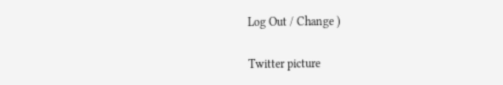Log Out / Change )

Twitter picture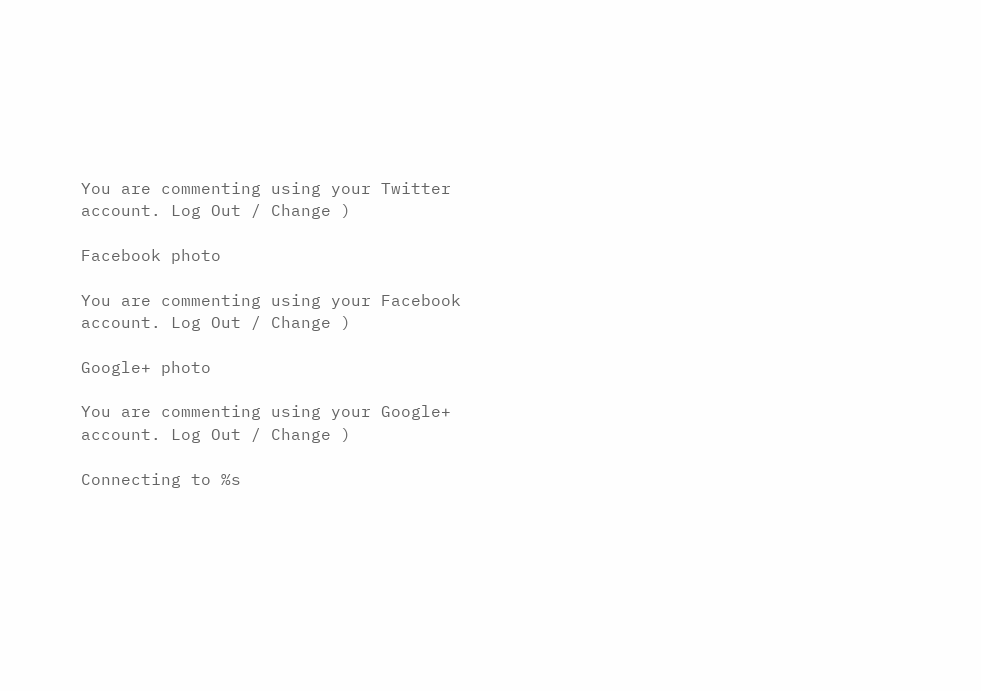You are commenting using your Twitter account. Log Out / Change )

Facebook photo

You are commenting using your Facebook account. Log Out / Change )

Google+ photo

You are commenting using your Google+ account. Log Out / Change )

Connecting to %s